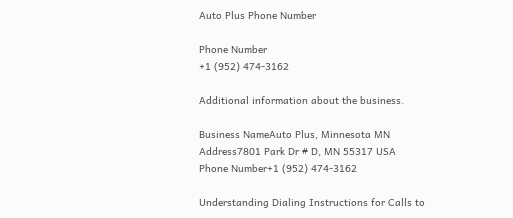Auto Plus Phone Number

Phone Number
+1 (952) 474-3162

Additional information about the business.

Business NameAuto Plus, Minnesota MN
Address7801 Park Dr # D, MN 55317 USA
Phone Number+1 (952) 474-3162

Understanding Dialing Instructions for Calls to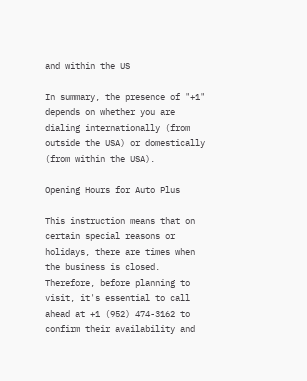and within the US

In summary, the presence of "+1" depends on whether you are dialing internationally (from outside the USA) or domestically (from within the USA).

Opening Hours for Auto Plus

This instruction means that on certain special reasons or holidays, there are times when the business is closed. Therefore, before planning to visit, it's essential to call ahead at +1 (952) 474-3162 to confirm their availability and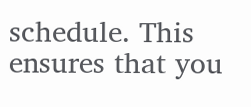schedule. This ensures that you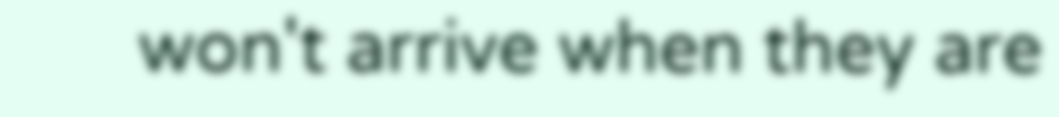won't arrive when they are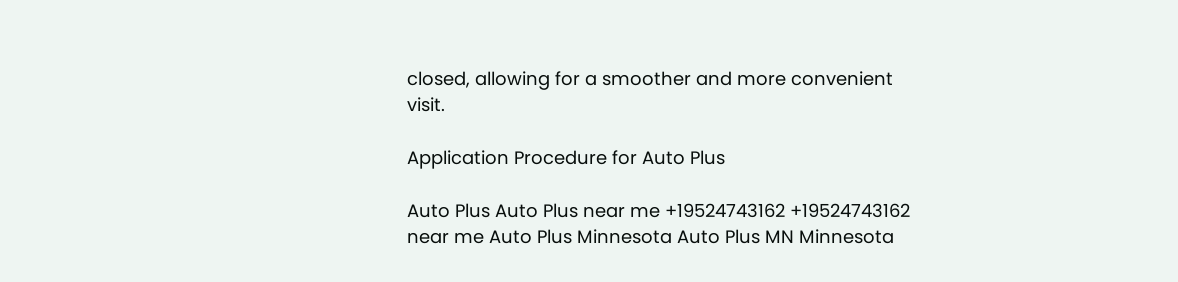closed, allowing for a smoother and more convenient visit.

Application Procedure for Auto Plus

Auto Plus Auto Plus near me +19524743162 +19524743162 near me Auto Plus Minnesota Auto Plus MN Minnesota